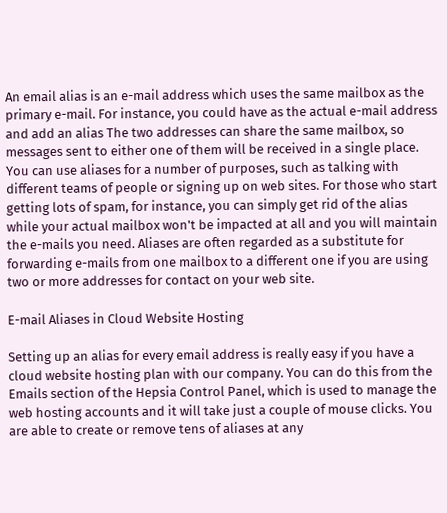An email alias is an e-mail address which uses the same mailbox as the primary e-mail. For instance, you could have as the actual e-mail address and add an alias The two addresses can share the same mailbox, so messages sent to either one of them will be received in a single place. You can use aliases for a number of purposes, such as talking with different teams of people or signing up on web sites. For those who start getting lots of spam, for instance, you can simply get rid of the alias while your actual mailbox won't be impacted at all and you will maintain the e-mails you need. Aliases are often regarded as a substitute for forwarding e-mails from one mailbox to a different one if you are using two or more addresses for contact on your web site.

E-mail Aliases in Cloud Website Hosting

Setting up an alias for every email address is really easy if you have a cloud website hosting plan with our company. You can do this from the Emails section of the Hepsia Control Panel, which is used to manage the web hosting accounts and it will take just a couple of mouse clicks. You are able to create or remove tens of aliases at any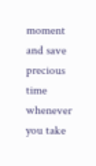moment and save precious time whenever you take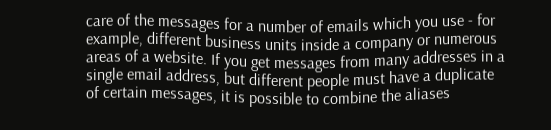care of the messages for a number of emails which you use - for example, different business units inside a company or numerous areas of a website. If you get messages from many addresses in a single email address, but different people must have a duplicate of certain messages, it is possible to combine the aliases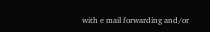with e mail forwarding and/or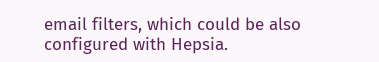email filters, which could be also configured with Hepsia.